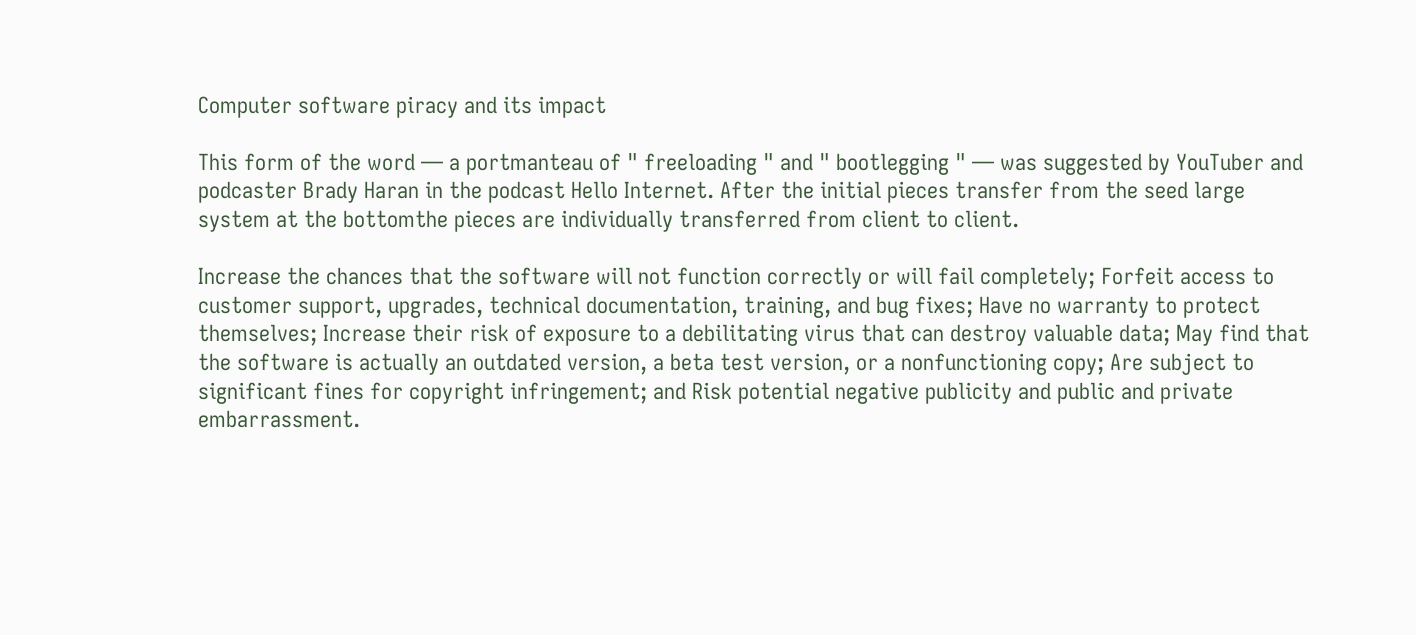Computer software piracy and its impact

This form of the word — a portmanteau of " freeloading " and " bootlegging " — was suggested by YouTuber and podcaster Brady Haran in the podcast Hello Internet. After the initial pieces transfer from the seed large system at the bottomthe pieces are individually transferred from client to client.

Increase the chances that the software will not function correctly or will fail completely; Forfeit access to customer support, upgrades, technical documentation, training, and bug fixes; Have no warranty to protect themselves; Increase their risk of exposure to a debilitating virus that can destroy valuable data; May find that the software is actually an outdated version, a beta test version, or a nonfunctioning copy; Are subject to significant fines for copyright infringement; and Risk potential negative publicity and public and private embarrassment.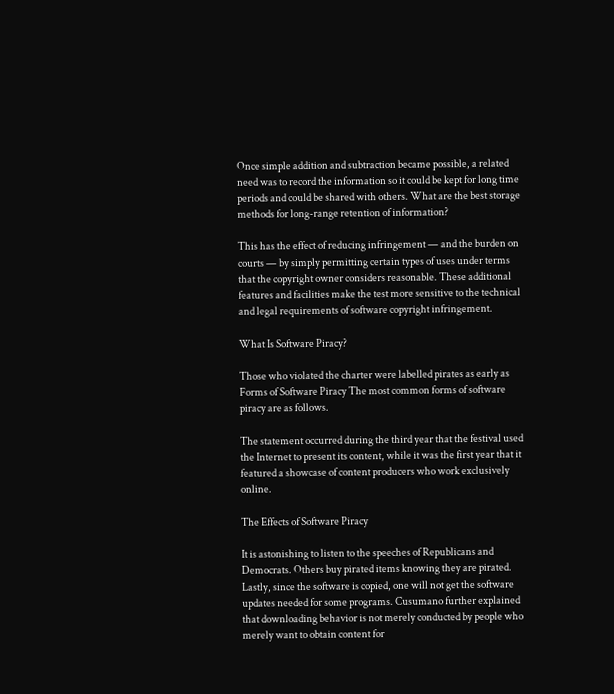Once simple addition and subtraction became possible, a related need was to record the information so it could be kept for long time periods and could be shared with others. What are the best storage methods for long-range retention of information?

This has the effect of reducing infringement — and the burden on courts — by simply permitting certain types of uses under terms that the copyright owner considers reasonable. These additional features and facilities make the test more sensitive to the technical and legal requirements of software copyright infringement.

What Is Software Piracy?

Those who violated the charter were labelled pirates as early as Forms of Software Piracy The most common forms of software piracy are as follows.

The statement occurred during the third year that the festival used the Internet to present its content, while it was the first year that it featured a showcase of content producers who work exclusively online.

The Effects of Software Piracy

It is astonishing to listen to the speeches of Republicans and Democrats. Others buy pirated items knowing they are pirated. Lastly, since the software is copied, one will not get the software updates needed for some programs. Cusumano further explained that downloading behavior is not merely conducted by people who merely want to obtain content for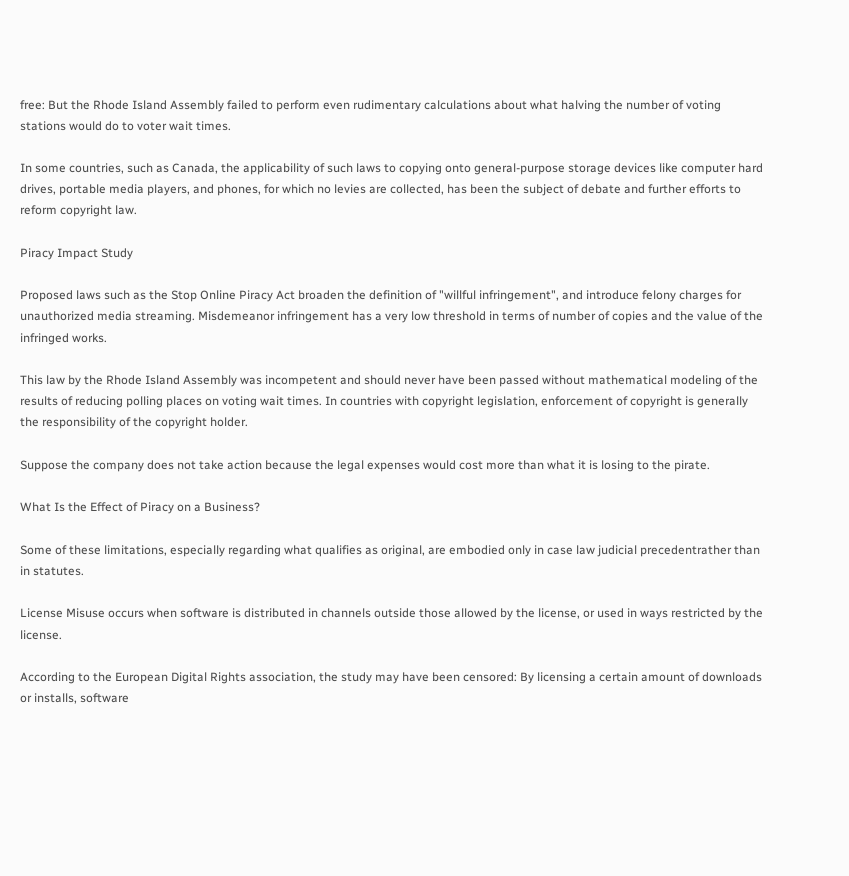free: But the Rhode Island Assembly failed to perform even rudimentary calculations about what halving the number of voting stations would do to voter wait times.

In some countries, such as Canada, the applicability of such laws to copying onto general-purpose storage devices like computer hard drives, portable media players, and phones, for which no levies are collected, has been the subject of debate and further efforts to reform copyright law.

Piracy Impact Study

Proposed laws such as the Stop Online Piracy Act broaden the definition of "willful infringement", and introduce felony charges for unauthorized media streaming. Misdemeanor infringement has a very low threshold in terms of number of copies and the value of the infringed works.

This law by the Rhode Island Assembly was incompetent and should never have been passed without mathematical modeling of the results of reducing polling places on voting wait times. In countries with copyright legislation, enforcement of copyright is generally the responsibility of the copyright holder.

Suppose the company does not take action because the legal expenses would cost more than what it is losing to the pirate.

What Is the Effect of Piracy on a Business?

Some of these limitations, especially regarding what qualifies as original, are embodied only in case law judicial precedentrather than in statutes.

License Misuse occurs when software is distributed in channels outside those allowed by the license, or used in ways restricted by the license.

According to the European Digital Rights association, the study may have been censored: By licensing a certain amount of downloads or installs, software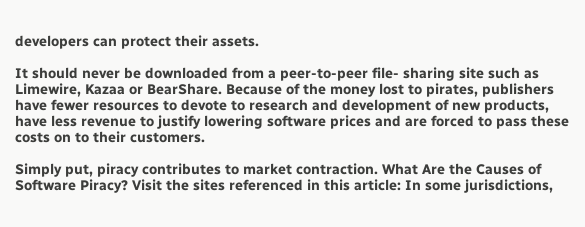developers can protect their assets.

It should never be downloaded from a peer-to-peer file- sharing site such as Limewire, Kazaa or BearShare. Because of the money lost to pirates, publishers have fewer resources to devote to research and development of new products, have less revenue to justify lowering software prices and are forced to pass these costs on to their customers.

Simply put, piracy contributes to market contraction. What Are the Causes of Software Piracy? Visit the sites referenced in this article: In some jurisdictions,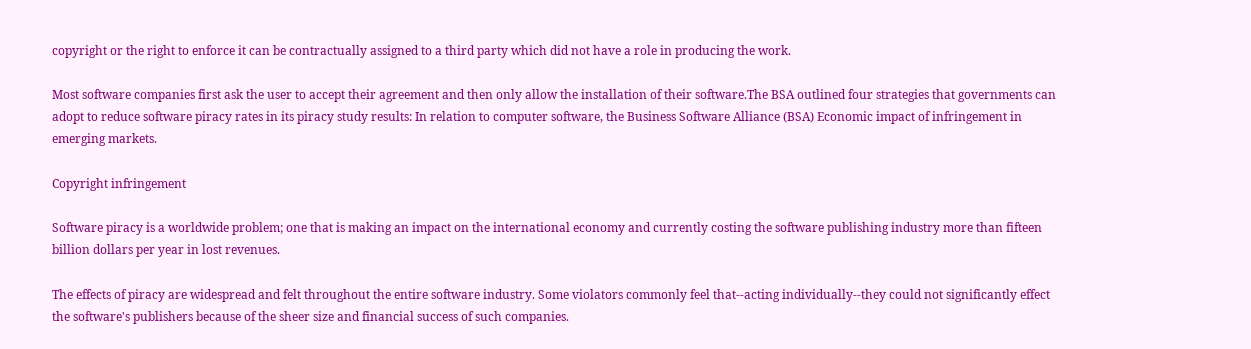copyright or the right to enforce it can be contractually assigned to a third party which did not have a role in producing the work.

Most software companies first ask the user to accept their agreement and then only allow the installation of their software.The BSA outlined four strategies that governments can adopt to reduce software piracy rates in its piracy study results: In relation to computer software, the Business Software Alliance (BSA) Economic impact of infringement in emerging markets.

Copyright infringement

Software piracy is a worldwide problem; one that is making an impact on the international economy and currently costing the software publishing industry more than fifteen billion dollars per year in lost revenues.

The effects of piracy are widespread and felt throughout the entire software industry. Some violators commonly feel that--acting individually--they could not significantly effect the software's publishers because of the sheer size and financial success of such companies.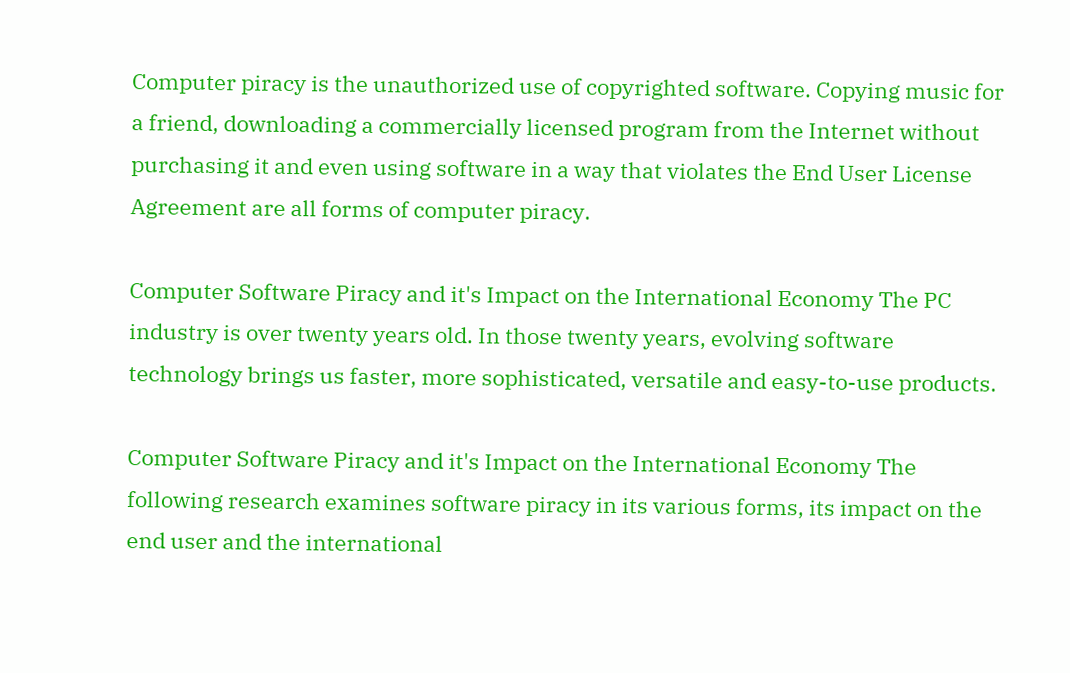Computer piracy is the unauthorized use of copyrighted software. Copying music for a friend, downloading a commercially licensed program from the Internet without purchasing it and even using software in a way that violates the End User License Agreement are all forms of computer piracy.

Computer Software Piracy and it's Impact on the International Economy The PC industry is over twenty years old. In those twenty years, evolving software technology brings us faster, more sophisticated, versatile and easy-to-use products.

Computer Software Piracy and it's Impact on the International Economy The following research examines software piracy in its various forms, its impact on the end user and the international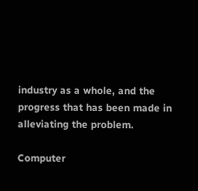industry as a whole, and the progress that has been made in alleviating the problem.

Computer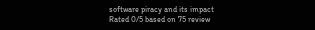software piracy and its impact
Rated 0/5 based on 75 review